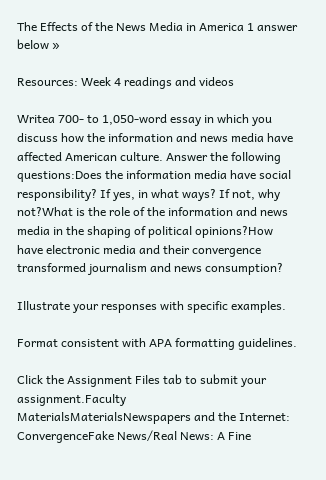The Effects of the News Media in America 1 answer below »

Resources: Week 4 readings and videos

Writea 700- to 1,050-word essay in which you discuss how the information and news media have affected American culture. Answer the following questions:Does the information media have social responsibility? If yes, in what ways? If not, why not?What is the role of the information and news media in the shaping of political opinions?How have electronic media and their convergence transformed journalism and news consumption?

Illustrate your responses with specific examples.

Format consistent with APA formatting guidelines.

Click the Assignment Files tab to submit your assignment.Faculty MaterialsMaterialsNewspapers and the Internet: ConvergenceFake News/Real News: A Fine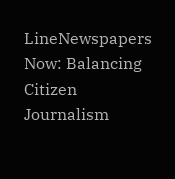LineNewspapers Now: Balancing Citizen Journalism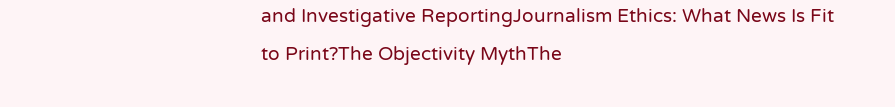and Investigative ReportingJournalism Ethics: What News Is Fit to Print?The Objectivity MythThe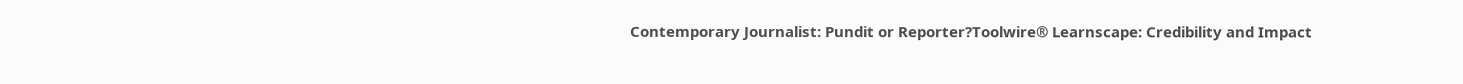Contemporary Journalist: Pundit or Reporter?Toolwire® Learnscape: Credibility and Impact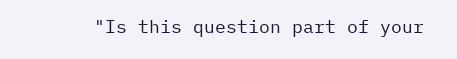"Is this question part of your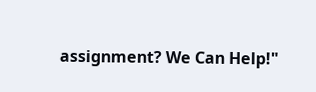assignment? We Can Help!"